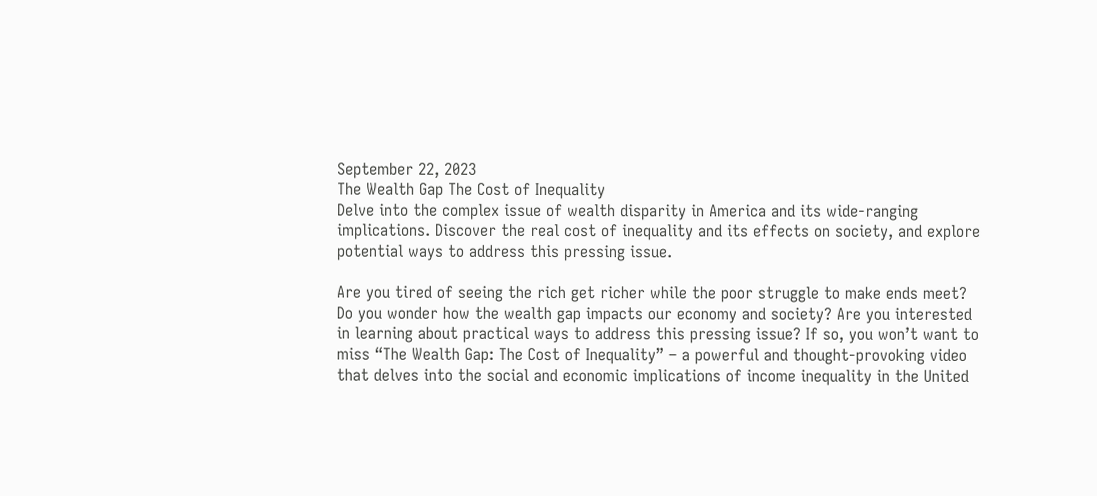September 22, 2023
The Wealth Gap The Cost of Inequality
Delve into the complex issue of wealth disparity in America and its wide-ranging implications. Discover the real cost of inequality and its effects on society, and explore potential ways to address this pressing issue.

Are you tired of seeing the rich get richer while the poor struggle to make ends meet? Do you wonder how the wealth gap impacts our economy and society? Are you interested in learning about practical ways to address this pressing issue? If so, you won’t want to miss “The Wealth Gap: The Cost of Inequality” – a powerful and thought-provoking video that delves into the social and economic implications of income inequality in the United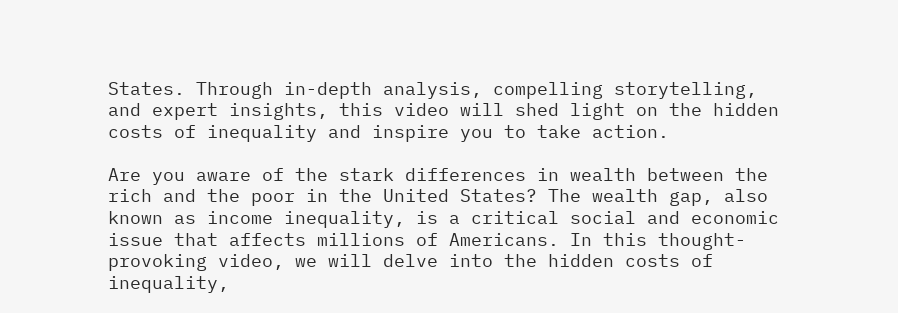States. Through in-depth analysis, compelling storytelling, and expert insights, this video will shed light on the hidden costs of inequality and inspire you to take action.

Are you aware of the stark differences in wealth between the rich and the poor in the United States? The wealth gap, also known as income inequality, is a critical social and economic issue that affects millions of Americans. In this thought-provoking video, we will delve into the hidden costs of inequality,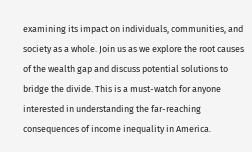examining its impact on individuals, communities, and society as a whole. Join us as we explore the root causes of the wealth gap and discuss potential solutions to bridge the divide. This is a must-watch for anyone interested in understanding the far-reaching consequences of income inequality in America.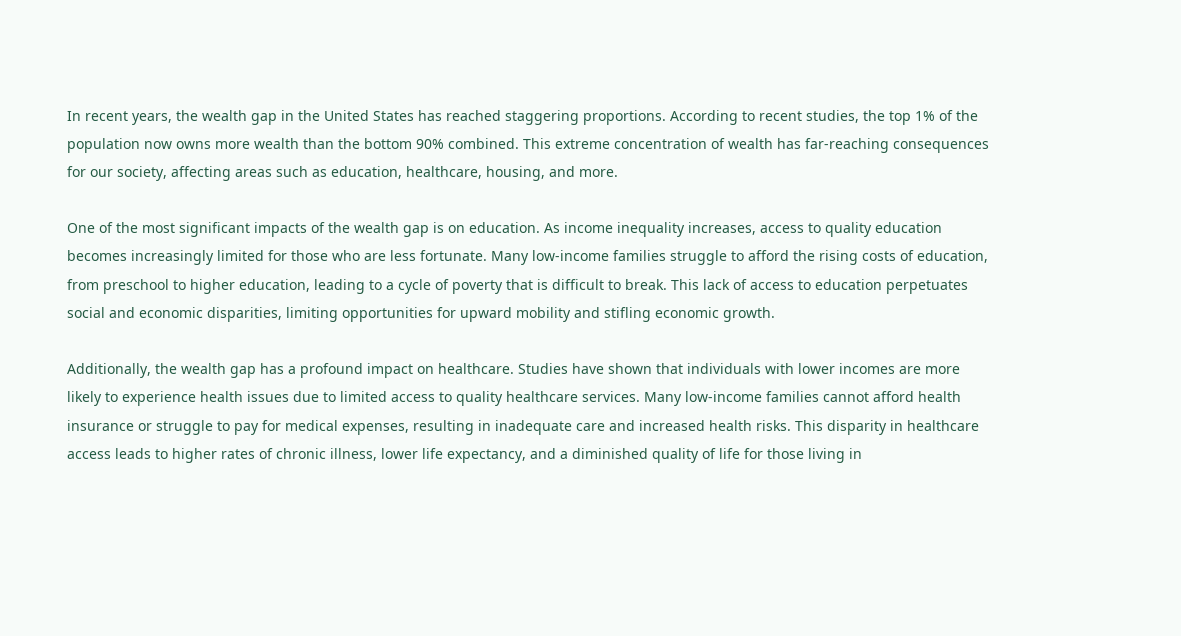In recent years, the wealth gap in the United States has reached staggering proportions. According to recent studies, the top 1% of the population now owns more wealth than the bottom 90% combined. This extreme concentration of wealth has far-reaching consequences for our society, affecting areas such as education, healthcare, housing, and more.

One of the most significant impacts of the wealth gap is on education. As income inequality increases, access to quality education becomes increasingly limited for those who are less fortunate. Many low-income families struggle to afford the rising costs of education, from preschool to higher education, leading to a cycle of poverty that is difficult to break. This lack of access to education perpetuates social and economic disparities, limiting opportunities for upward mobility and stifling economic growth.

Additionally, the wealth gap has a profound impact on healthcare. Studies have shown that individuals with lower incomes are more likely to experience health issues due to limited access to quality healthcare services. Many low-income families cannot afford health insurance or struggle to pay for medical expenses, resulting in inadequate care and increased health risks. This disparity in healthcare access leads to higher rates of chronic illness, lower life expectancy, and a diminished quality of life for those living in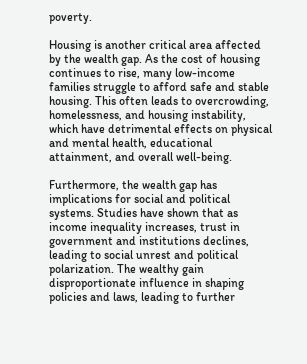poverty.

Housing is another critical area affected by the wealth gap. As the cost of housing continues to rise, many low-income families struggle to afford safe and stable housing. This often leads to overcrowding, homelessness, and housing instability, which have detrimental effects on physical and mental health, educational attainment, and overall well-being.

Furthermore, the wealth gap has implications for social and political systems. Studies have shown that as income inequality increases, trust in government and institutions declines, leading to social unrest and political polarization. The wealthy gain disproportionate influence in shaping policies and laws, leading to further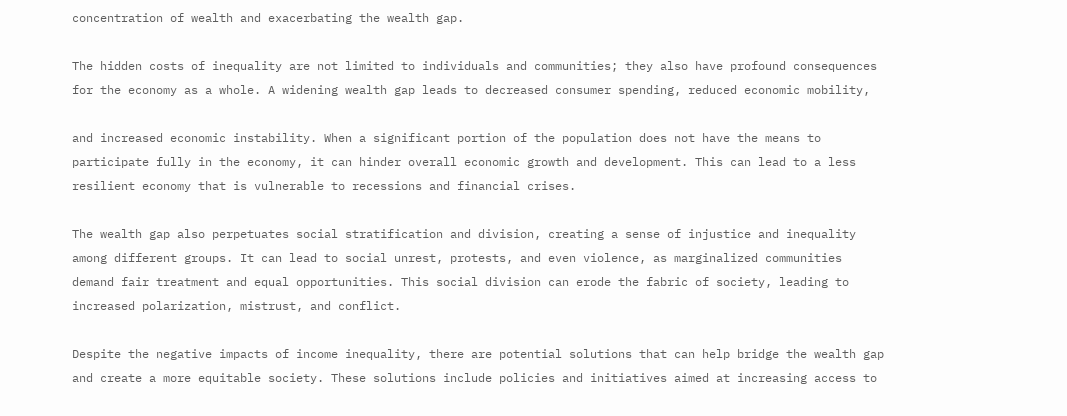concentration of wealth and exacerbating the wealth gap.

The hidden costs of inequality are not limited to individuals and communities; they also have profound consequences for the economy as a whole. A widening wealth gap leads to decreased consumer spending, reduced economic mobility,

and increased economic instability. When a significant portion of the population does not have the means to participate fully in the economy, it can hinder overall economic growth and development. This can lead to a less resilient economy that is vulnerable to recessions and financial crises.

The wealth gap also perpetuates social stratification and division, creating a sense of injustice and inequality among different groups. It can lead to social unrest, protests, and even violence, as marginalized communities demand fair treatment and equal opportunities. This social division can erode the fabric of society, leading to increased polarization, mistrust, and conflict.

Despite the negative impacts of income inequality, there are potential solutions that can help bridge the wealth gap and create a more equitable society. These solutions include policies and initiatives aimed at increasing access to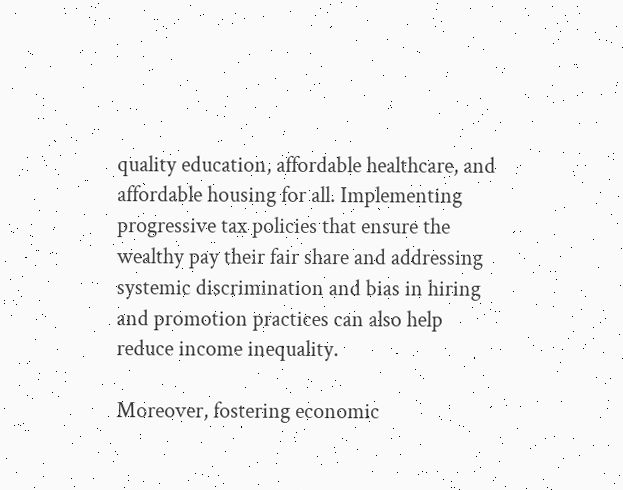quality education, affordable healthcare, and affordable housing for all. Implementing progressive tax policies that ensure the wealthy pay their fair share and addressing systemic discrimination and bias in hiring and promotion practices can also help reduce income inequality.

Moreover, fostering economic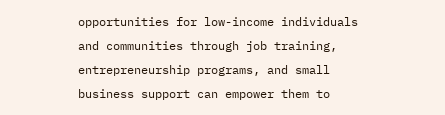opportunities for low-income individuals and communities through job training, entrepreneurship programs, and small business support can empower them to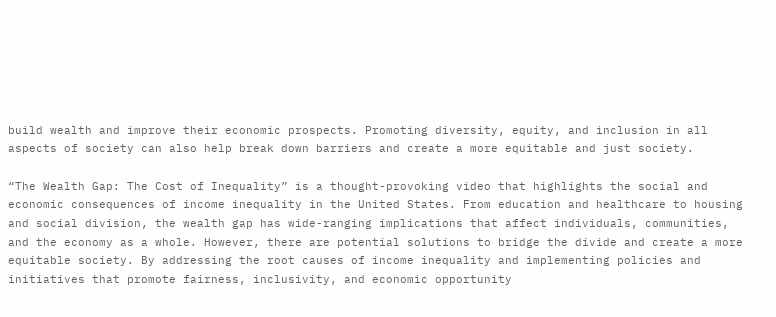build wealth and improve their economic prospects. Promoting diversity, equity, and inclusion in all aspects of society can also help break down barriers and create a more equitable and just society.

“The Wealth Gap: The Cost of Inequality” is a thought-provoking video that highlights the social and economic consequences of income inequality in the United States. From education and healthcare to housing and social division, the wealth gap has wide-ranging implications that affect individuals, communities, and the economy as a whole. However, there are potential solutions to bridge the divide and create a more equitable society. By addressing the root causes of income inequality and implementing policies and initiatives that promote fairness, inclusivity, and economic opportunity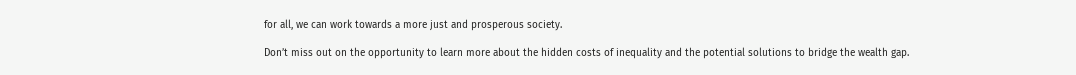for all, we can work towards a more just and prosperous society.

Don’t miss out on the opportunity to learn more about the hidden costs of inequality and the potential solutions to bridge the wealth gap.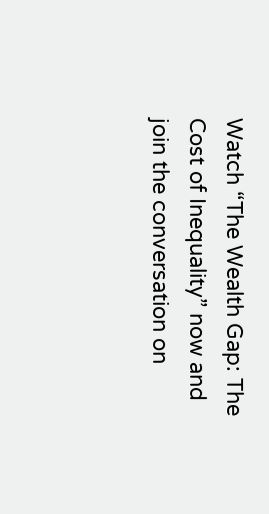Watch “The Wealth Gap: The Cost of Inequality” now and join the conversation on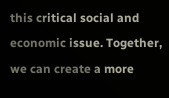this critical social and economic issue. Together, we can create a more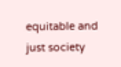equitable and just society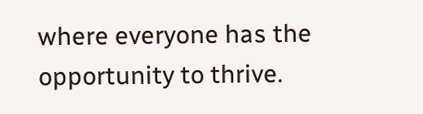where everyone has the opportunity to thrive.